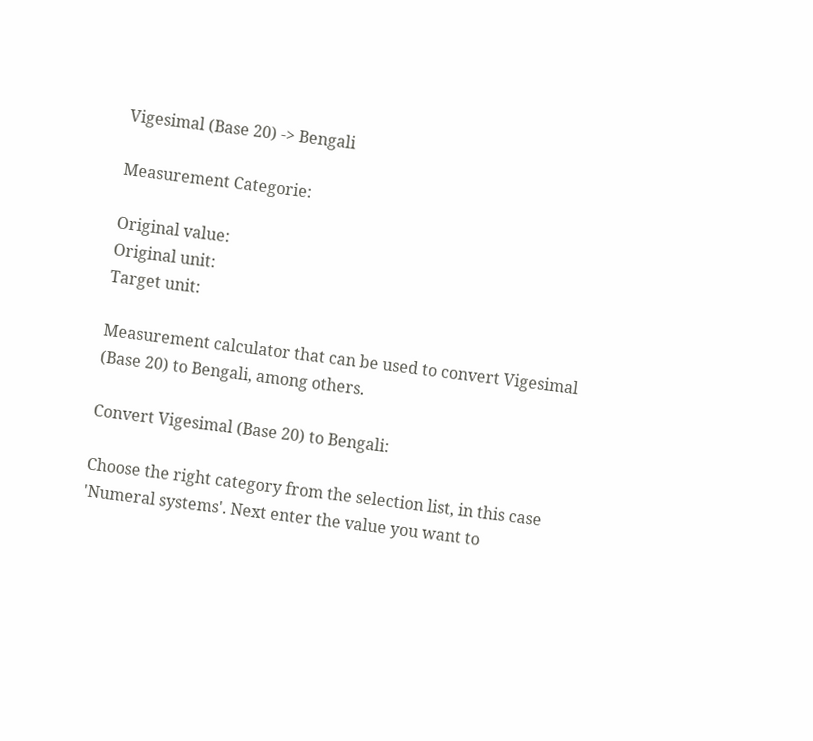Vigesimal (Base 20) -> Bengali

Measurement Categorie:

Original value:
Original unit:
Target unit:

Measurement calculator that can be used to convert Vigesimal (Base 20) to Bengali, among others.

Convert Vigesimal (Base 20) to Bengali:

Choose the right category from the selection list, in this case 'Numeral systems'. Next enter the value you want to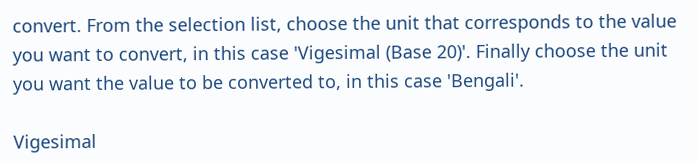convert. From the selection list, choose the unit that corresponds to the value you want to convert, in this case 'Vigesimal (Base 20)'. Finally choose the unit you want the value to be converted to, in this case 'Bengali'.

Vigesimal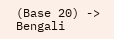(Base 20) -> Bengali